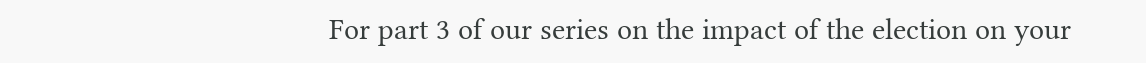For part 3 of our series on the impact of the election on your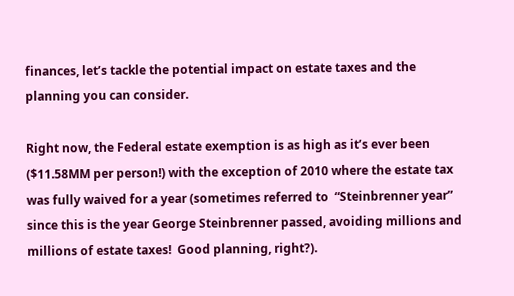finances, let’s tackle the potential impact on estate taxes and the planning you can consider.

Right now, the Federal estate exemption is as high as it’s ever been ($11.58MM per person!) with the exception of 2010 where the estate tax was fully waived for a year (sometimes referred to  “Steinbrenner year” since this is the year George Steinbrenner passed, avoiding millions and millions of estate taxes!  Good planning, right?).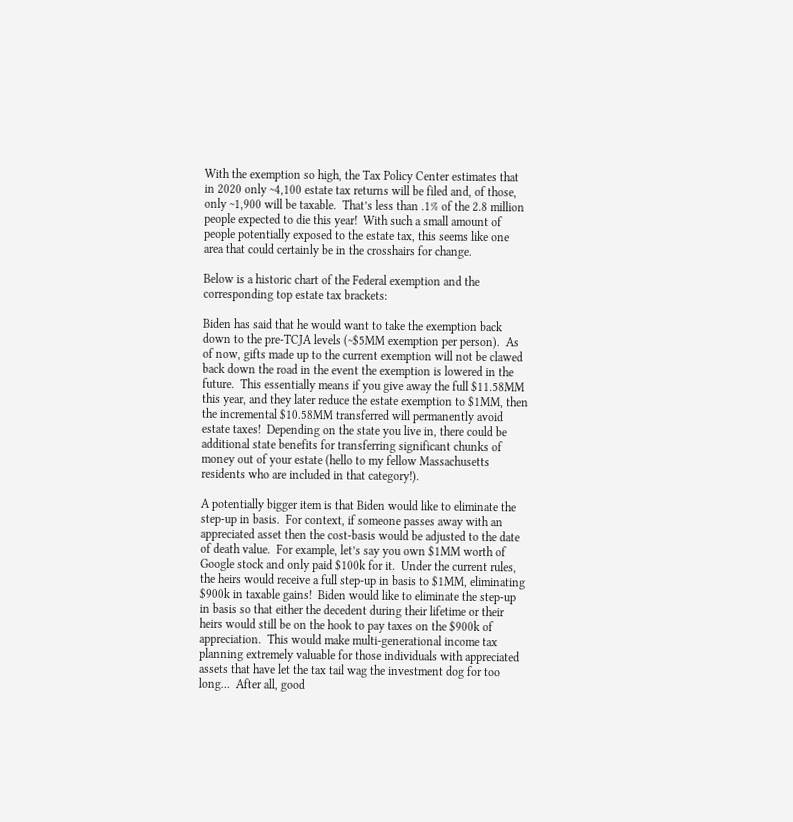With the exemption so high, the Tax Policy Center estimates that in 2020 only ~4,100 estate tax returns will be filed and, of those, only ~1,900 will be taxable.  That’s less than .1% of the 2.8 million people expected to die this year!  With such a small amount of people potentially exposed to the estate tax, this seems like one area that could certainly be in the crosshairs for change.

Below is a historic chart of the Federal exemption and the corresponding top estate tax brackets:

Biden has said that he would want to take the exemption back down to the pre-TCJA levels (~$5MM exemption per person).  As of now, gifts made up to the current exemption will not be clawed back down the road in the event the exemption is lowered in the future.  This essentially means if you give away the full $11.58MM this year, and they later reduce the estate exemption to $1MM, then the incremental $10.58MM transferred will permanently avoid estate taxes!  Depending on the state you live in, there could be additional state benefits for transferring significant chunks of money out of your estate (hello to my fellow Massachusetts residents who are included in that category!).

A potentially bigger item is that Biden would like to eliminate the step-up in basis.  For context, if someone passes away with an appreciated asset then the cost-basis would be adjusted to the date of death value.  For example, let’s say you own $1MM worth of Google stock and only paid $100k for it.  Under the current rules, the heirs would receive a full step-up in basis to $1MM, eliminating $900k in taxable gains!  Biden would like to eliminate the step-up in basis so that either the decedent during their lifetime or their heirs would still be on the hook to pay taxes on the $900k of appreciation.  This would make multi-generational income tax planning extremely valuable for those individuals with appreciated assets that have let the tax tail wag the investment dog for too long…  After all, good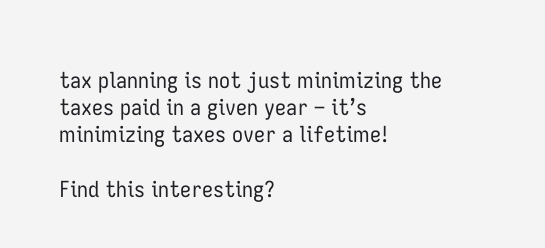tax planning is not just minimizing the taxes paid in a given year – it’s minimizing taxes over a lifetime!

Find this interesting?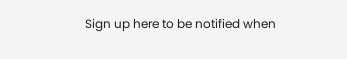Sign up here to be notified when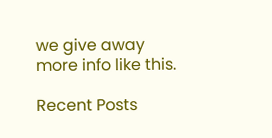we give away more info like this.

Recent Posts